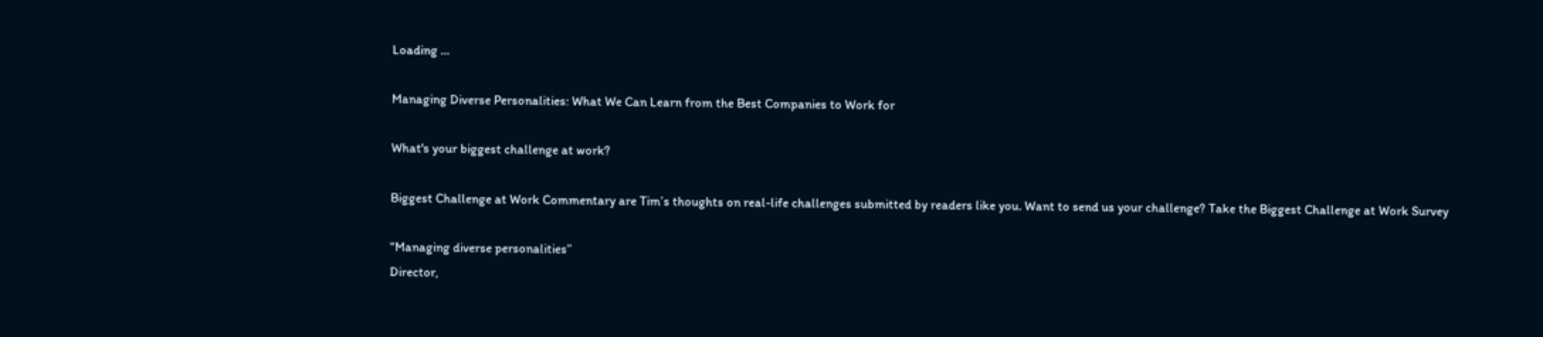Loading ...

Managing Diverse Personalities: What We Can Learn from the Best Companies to Work for

What's your biggest challenge at work?

Biggest Challenge at Work Commentary are Tim’s thoughts on real-life challenges submitted by readers like you. Want to send us your challenge? Take the Biggest Challenge at Work Survey

“Managing diverse personalities”
Director,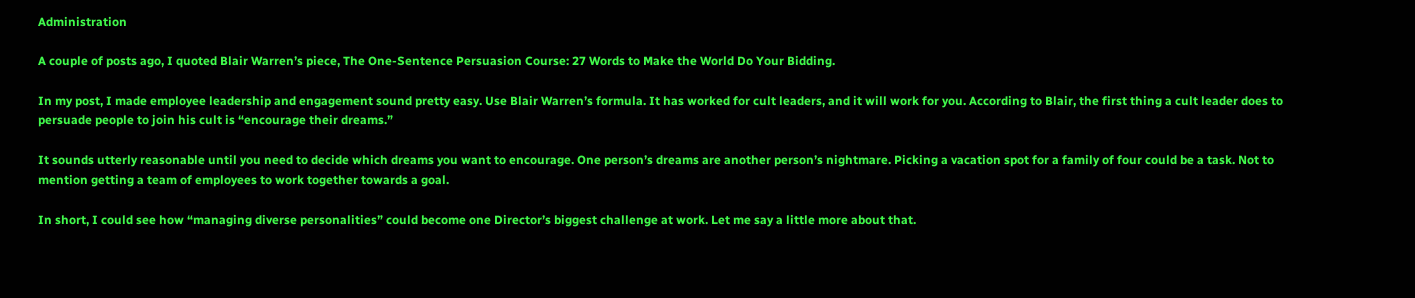Administration

A couple of posts ago, I quoted Blair Warren’s piece, The One-Sentence Persuasion Course: 27 Words to Make the World Do Your Bidding.

In my post, I made employee leadership and engagement sound pretty easy. Use Blair Warren’s formula. It has worked for cult leaders, and it will work for you. According to Blair, the first thing a cult leader does to persuade people to join his cult is “encourage their dreams.”

It sounds utterly reasonable until you need to decide which dreams you want to encourage. One person’s dreams are another person’s nightmare. Picking a vacation spot for a family of four could be a task. Not to mention getting a team of employees to work together towards a goal.

In short, I could see how “managing diverse personalities” could become one Director’s biggest challenge at work. Let me say a little more about that.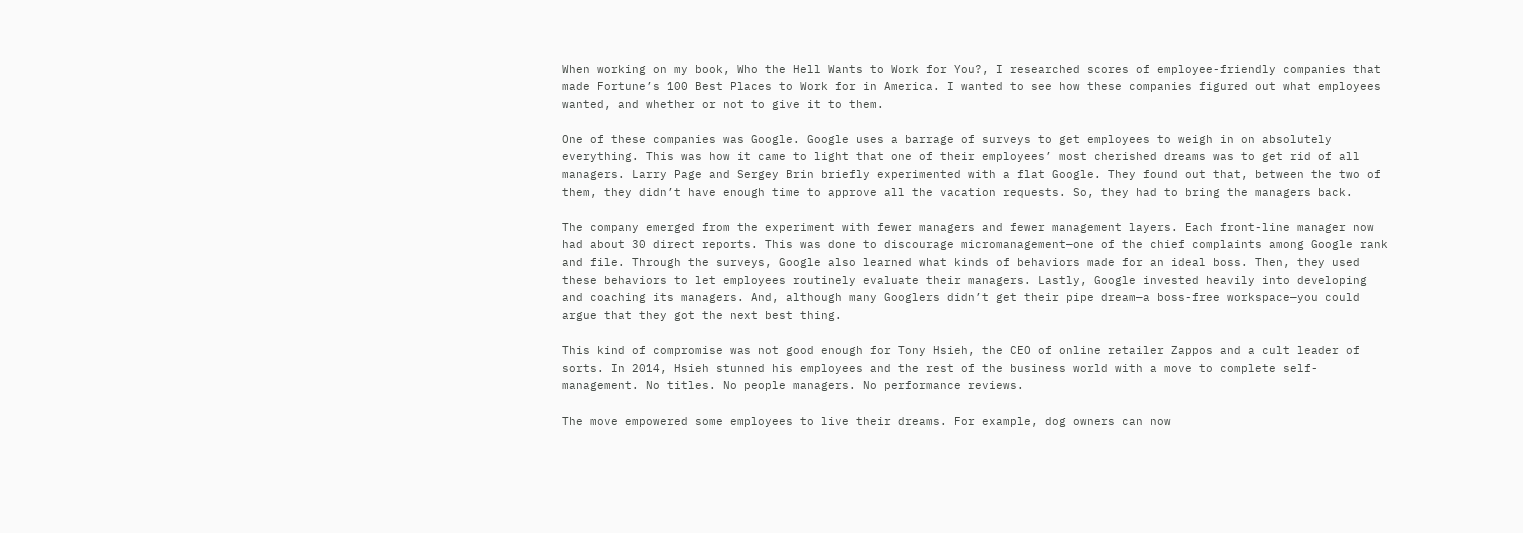When working on my book, Who the Hell Wants to Work for You?, I researched scores of employee-friendly companies that made Fortune’s 100 Best Places to Work for in America. I wanted to see how these companies figured out what employees wanted, and whether or not to give it to them.

One of these companies was Google. Google uses a barrage of surveys to get employees to weigh in on absolutely everything. This was how it came to light that one of their employees’ most cherished dreams was to get rid of all managers. Larry Page and Sergey Brin briefly experimented with a flat Google. They found out that, between the two of them, they didn’t have enough time to approve all the vacation requests. So, they had to bring the managers back.

The company emerged from the experiment with fewer managers and fewer management layers. Each front-line manager now had about 30 direct reports. This was done to discourage micromanagement—one of the chief complaints among Google rank and file. Through the surveys, Google also learned what kinds of behaviors made for an ideal boss. Then, they used these behaviors to let employees routinely evaluate their managers. Lastly, Google invested heavily into developing and coaching its managers. And, although many Googlers didn’t get their pipe dream—a boss-free workspace—you could argue that they got the next best thing.

This kind of compromise was not good enough for Tony Hsieh, the CEO of online retailer Zappos and a cult leader of sorts. In 2014, Hsieh stunned his employees and the rest of the business world with a move to complete self-management. No titles. No people managers. No performance reviews.

The move empowered some employees to live their dreams. For example, dog owners can now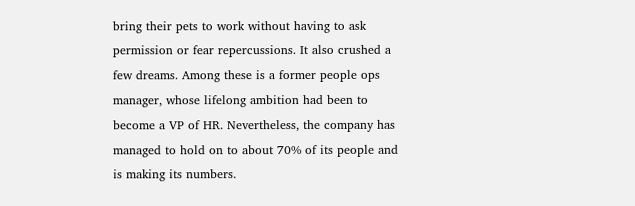bring their pets to work without having to ask permission or fear repercussions. It also crushed a few dreams. Among these is a former people ops manager, whose lifelong ambition had been to become a VP of HR. Nevertheless, the company has managed to hold on to about 70% of its people and is making its numbers.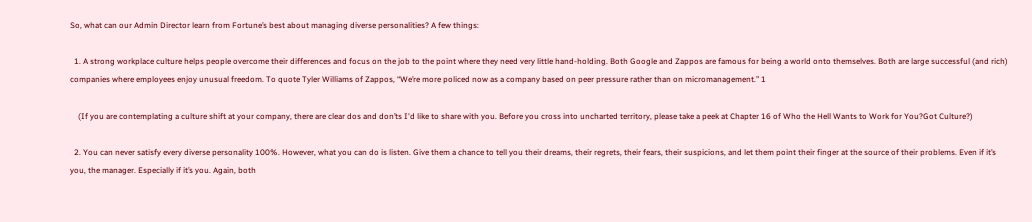So, what can our Admin Director learn from Fortune’s best about managing diverse personalities? A few things:

  1. A strong workplace culture helps people overcome their differences and focus on the job to the point where they need very little hand-holding. Both Google and Zappos are famous for being a world onto themselves. Both are large successful (and rich) companies where employees enjoy unusual freedom. To quote Tyler Williams of Zappos, “We’re more policed now as a company based on peer pressure rather than on micromanagement.” 1

    (If you are contemplating a culture shift at your company, there are clear dos and don’ts I'd like to share with you. Before you cross into uncharted territory, please take a peek at Chapter 16 of Who the Hell Wants to Work for You?Got Culture?)

  2. You can never satisfy every diverse personality 100%. However, what you can do is listen. Give them a chance to tell you their dreams, their regrets, their fears, their suspicions, and let them point their finger at the source of their problems. Even if it’s you, the manager. Especially if it’s you. Again, both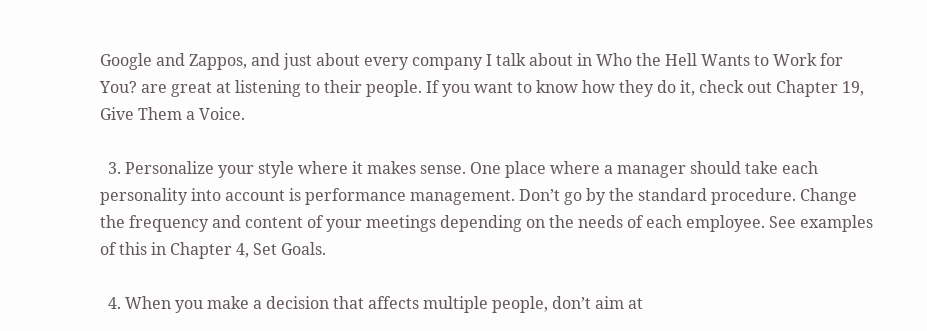Google and Zappos, and just about every company I talk about in Who the Hell Wants to Work for You? are great at listening to their people. If you want to know how they do it, check out Chapter 19, Give Them a Voice.

  3. Personalize your style where it makes sense. One place where a manager should take each personality into account is performance management. Don’t go by the standard procedure. Change the frequency and content of your meetings depending on the needs of each employee. See examples of this in Chapter 4, Set Goals.

  4. When you make a decision that affects multiple people, don’t aim at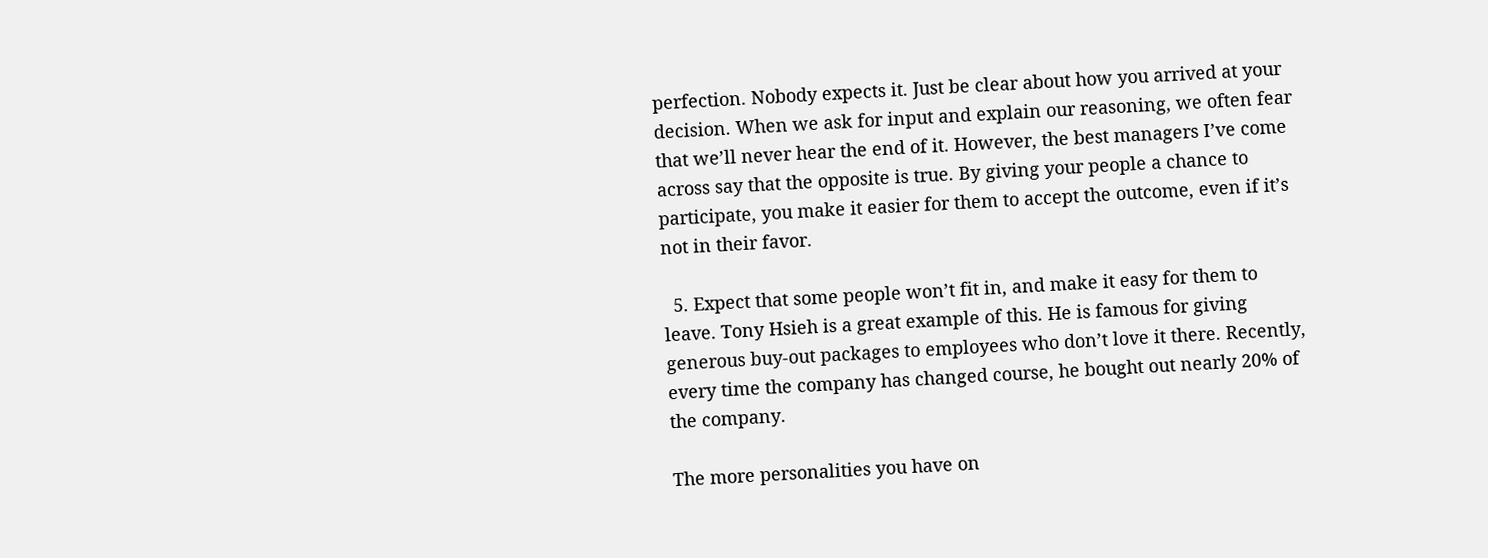perfection. Nobody expects it. Just be clear about how you arrived at your decision. When we ask for input and explain our reasoning, we often fear that we’ll never hear the end of it. However, the best managers I’ve come across say that the opposite is true. By giving your people a chance to participate, you make it easier for them to accept the outcome, even if it’s not in their favor.

  5. Expect that some people won’t fit in, and make it easy for them to leave. Tony Hsieh is a great example of this. He is famous for giving generous buy-out packages to employees who don’t love it there. Recently, every time the company has changed course, he bought out nearly 20% of the company.

The more personalities you have on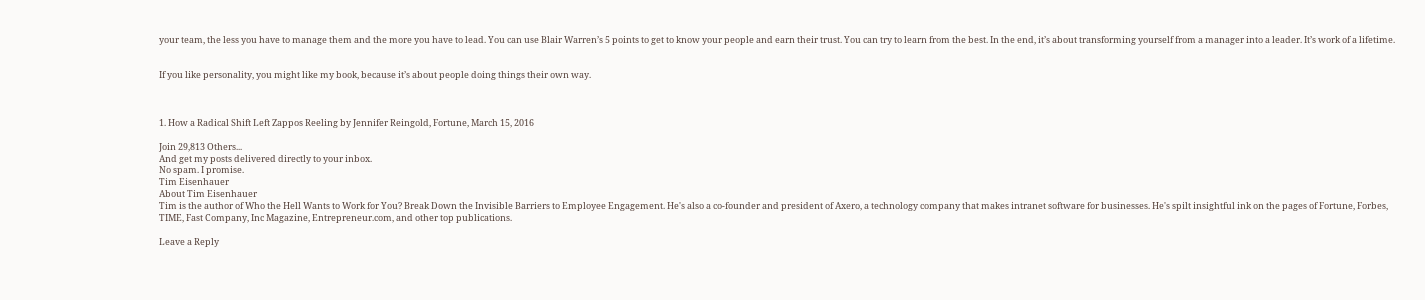your team, the less you have to manage them and the more you have to lead. You can use Blair Warren’s 5 points to get to know your people and earn their trust. You can try to learn from the best. In the end, it’s about transforming yourself from a manager into a leader. It’s work of a lifetime.


If you like personality, you might like my book, because it’s about people doing things their own way.



1. How a Radical Shift Left Zappos Reeling by Jennifer Reingold, Fortune, March 15, 2016

Join 29,813 Others...
And get my posts delivered directly to your inbox.
No spam. I promise.
Tim Eisenhauer
About Tim Eisenhauer
Tim is the author of Who the Hell Wants to Work for You? Break Down the Invisible Barriers to Employee Engagement. He's also a co-founder and president of Axero, a technology company that makes intranet software for businesses. He's spilt insightful ink on the pages of Fortune, Forbes, TIME, Fast Company, Inc Magazine, Entrepreneur.com, and other top publications.

Leave a Reply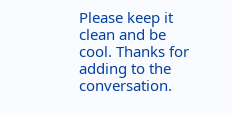Please keep it clean and be cool. Thanks for adding to the conversation.